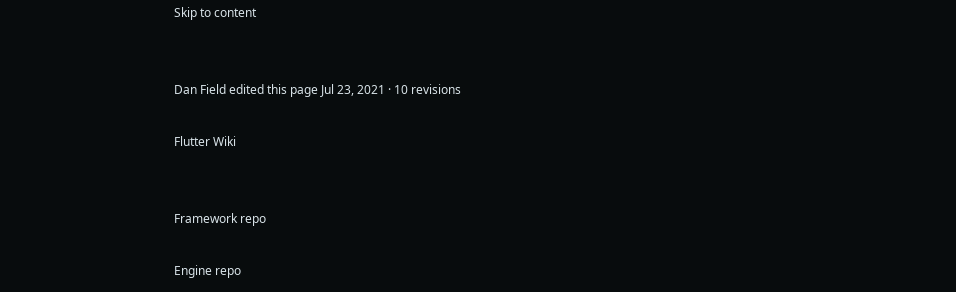Skip to content


Dan Field edited this page Jul 23, 2021 · 10 revisions

Flutter Wiki


Framework repo

Engine repo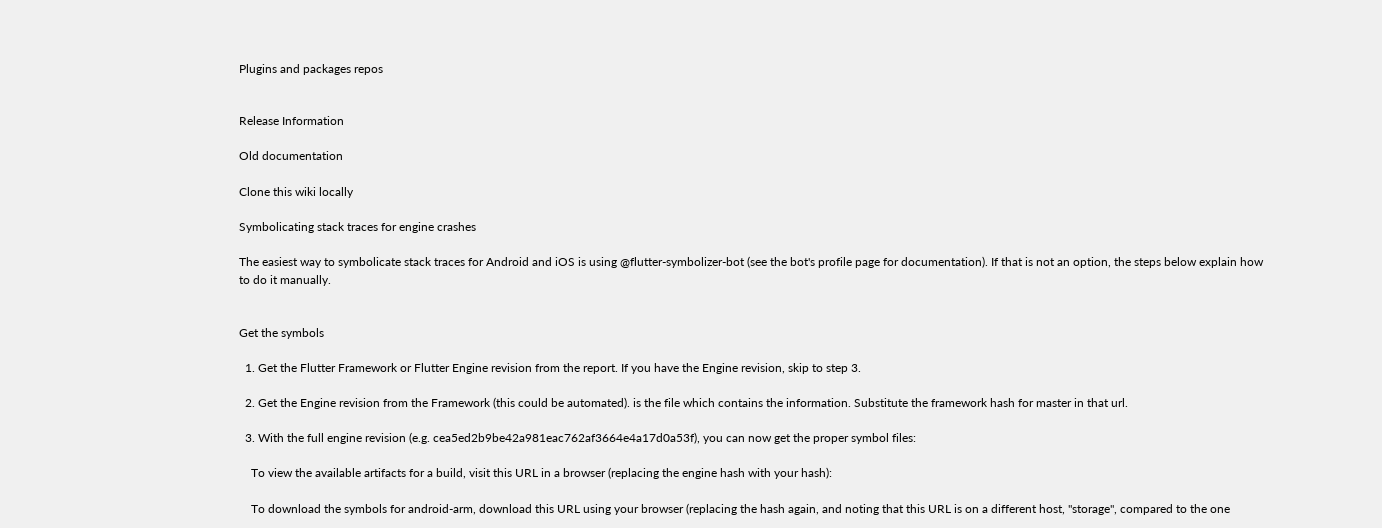Plugins and packages repos


Release Information

Old documentation

Clone this wiki locally

Symbolicating stack traces for engine crashes

The easiest way to symbolicate stack traces for Android and iOS is using @flutter-symbolizer-bot (see the bot's profile page for documentation). If that is not an option, the steps below explain how to do it manually.


Get the symbols

  1. Get the Flutter Framework or Flutter Engine revision from the report. If you have the Engine revision, skip to step 3.

  2. Get the Engine revision from the Framework (this could be automated). is the file which contains the information. Substitute the framework hash for master in that url.

  3. With the full engine revision (e.g. cea5ed2b9be42a981eac762af3664e4a17d0a53f), you can now get the proper symbol files:

    To view the available artifacts for a build, visit this URL in a browser (replacing the engine hash with your hash):

    To download the symbols for android-arm, download this URL using your browser (replacing the hash again, and noting that this URL is on a different host, "storage", compared to the one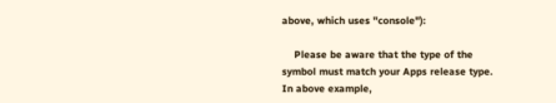above, which uses "console"):

    Please be aware that the type of the symbol must match your Apps release type. In above example,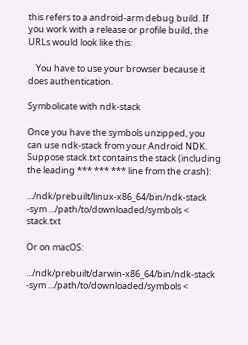this refers to a android-arm debug build. If you work with a release or profile build, the URLs would look like this:

    You have to use your browser because it does authentication.

Symbolicate with ndk-stack

Once you have the symbols unzipped, you can use ndk-stack from your Android NDK. Suppose stack.txt contains the stack (including the leading *** *** *** line from the crash):

.../ndk/prebuilt/linux-x86_64/bin/ndk-stack -sym .../path/to/downloaded/symbols < stack.txt

Or on macOS:

.../ndk/prebuilt/darwin-x86_64/bin/ndk-stack -sym .../path/to/downloaded/symbols <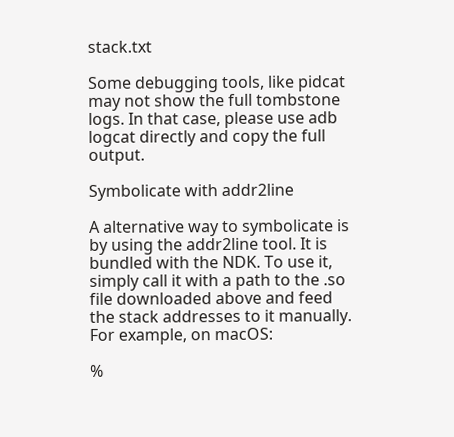stack.txt

Some debugging tools, like pidcat may not show the full tombstone logs. In that case, please use adb logcat directly and copy the full output.

Symbolicate with addr2line

A alternative way to symbolicate is by using the addr2line tool. It is bundled with the NDK. To use it, simply call it with a path to the .so file downloaded above and feed the stack addresses to it manually. For example, on macOS:

%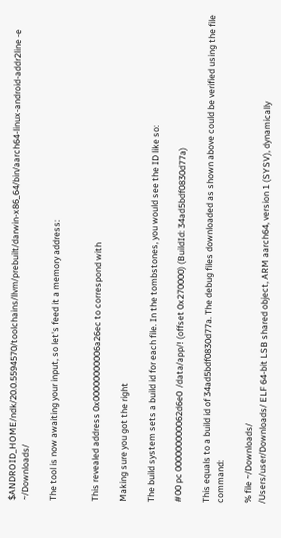$ANDROID_HOME/ndk/20.0.5594570/toolchains/llvm/prebuilt/darwin-x86_64/bin/aarch64-linux-android-addr2line -e ~/Downloads/

The tool is now awaiting your input, so let's feed it a memory address:


This revealed address 0x00000000006a26ec to correspond with

Making sure you got the right

The build system sets a build id for each file. In the tombstones, you would see the ID like so:

#00 pc 000000000062d6e0  /data/app/! (offset 0x270000) (BuildId: 34ad5bdf0830d77a)

This equals to a build id of 34ad5bdf0830d77a. The debug files downloaded as shown above could be verified using the file command:

% file ~/Downloads/
/Users/user/Downloads/ ELF 64-bit LSB shared object, ARM aarch64, version 1 (SYSV), dynamically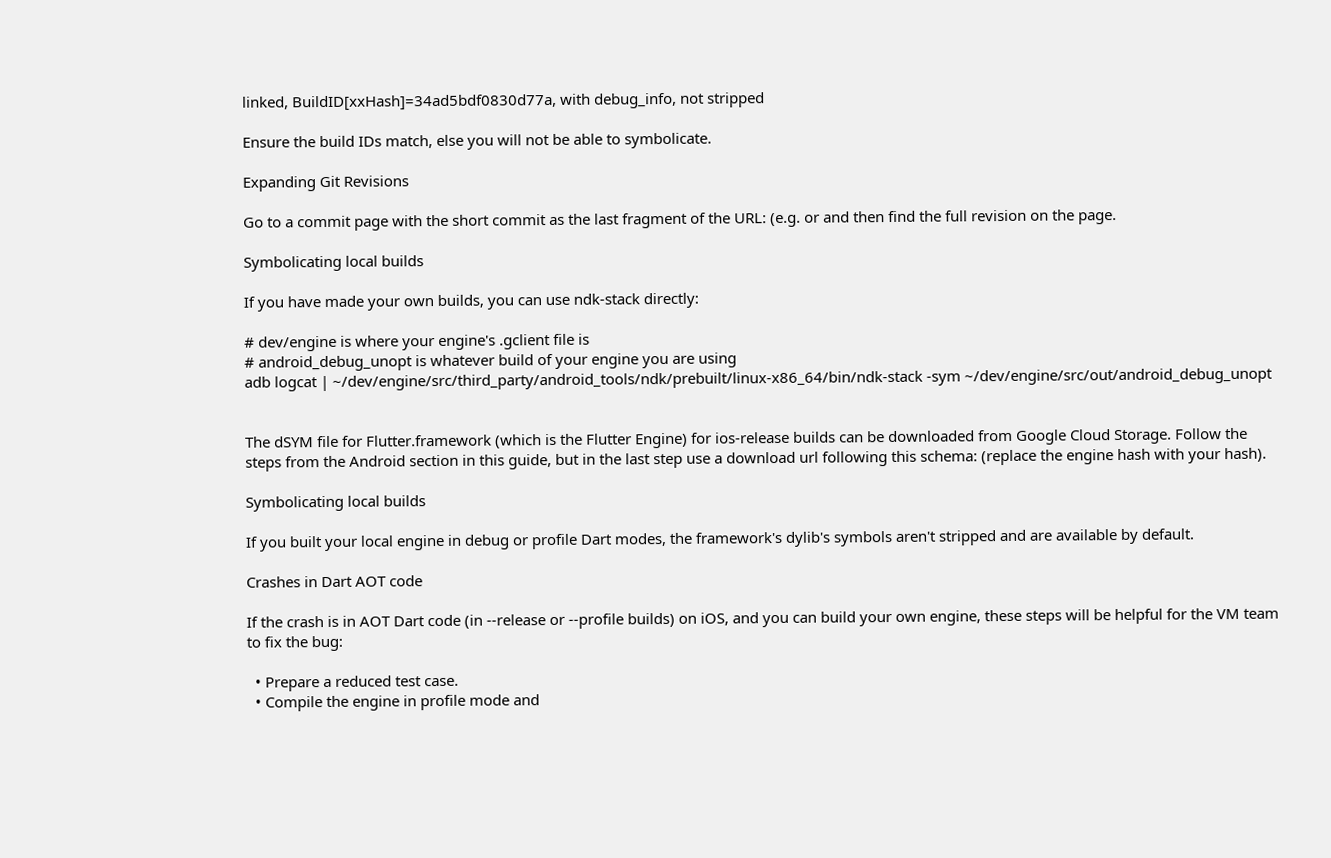linked, BuildID[xxHash]=34ad5bdf0830d77a, with debug_info, not stripped

Ensure the build IDs match, else you will not be able to symbolicate.

Expanding Git Revisions

Go to a commit page with the short commit as the last fragment of the URL: (e.g. or and then find the full revision on the page.

Symbolicating local builds

If you have made your own builds, you can use ndk-stack directly:

# dev/engine is where your engine's .gclient file is
# android_debug_unopt is whatever build of your engine you are using
adb logcat | ~/dev/engine/src/third_party/android_tools/ndk/prebuilt/linux-x86_64/bin/ndk-stack -sym ~/dev/engine/src/out/android_debug_unopt


The dSYM file for Flutter.framework (which is the Flutter Engine) for ios-release builds can be downloaded from Google Cloud Storage. Follow the steps from the Android section in this guide, but in the last step use a download url following this schema: (replace the engine hash with your hash).

Symbolicating local builds

If you built your local engine in debug or profile Dart modes, the framework's dylib's symbols aren't stripped and are available by default.

Crashes in Dart AOT code

If the crash is in AOT Dart code (in --release or --profile builds) on iOS, and you can build your own engine, these steps will be helpful for the VM team to fix the bug:

  • Prepare a reduced test case.
  • Compile the engine in profile mode and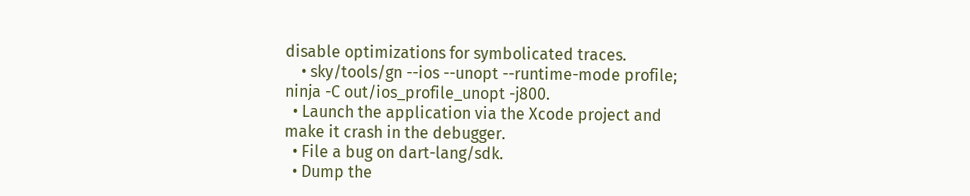disable optimizations for symbolicated traces.
    • sky/tools/gn --ios --unopt --runtime-mode profile; ninja -C out/ios_profile_unopt -j800.
  • Launch the application via the Xcode project and make it crash in the debugger.
  • File a bug on dart-lang/sdk.
  • Dump the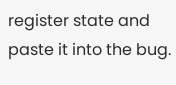register state and paste it into the bug.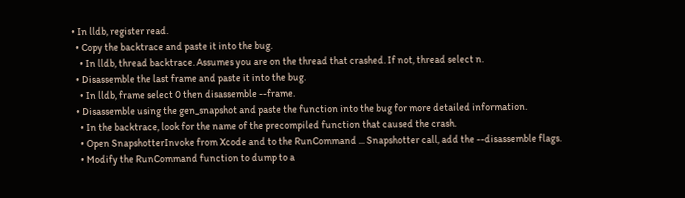• In lldb, register read.
  • Copy the backtrace and paste it into the bug.
    • In lldb, thread backtrace. Assumes you are on the thread that crashed. If not, thread select n.
  • Disassemble the last frame and paste it into the bug.
    • In lldb, frame select 0 then disassemble --frame.
  • Disassemble using the gen_snapshot and paste the function into the bug for more detailed information.
    • In the backtrace, look for the name of the precompiled function that caused the crash.
    • Open SnapshotterInvoke from Xcode and to the RunCommand ... Snapshotter call, add the --disassemble flags.
    • Modify the RunCommand function to dump to a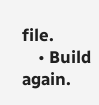file.
    • Build again.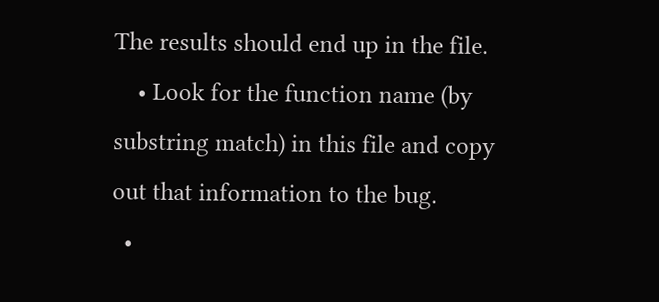The results should end up in the file.
    • Look for the function name (by substring match) in this file and copy out that information to the bug.
  •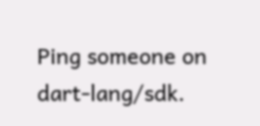Ping someone on dart-lang/sdk.